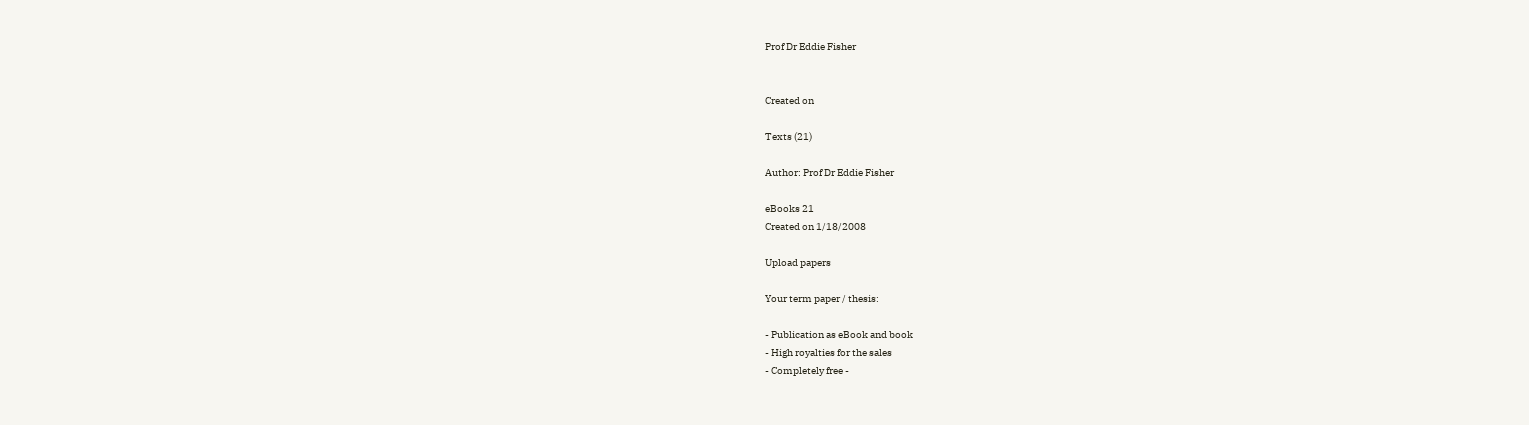Prof Dr Eddie Fisher


Created on

Texts (21)

Author: Prof Dr Eddie Fisher

eBooks 21
Created on 1/18/2008

Upload papers

Your term paper / thesis:

- Publication as eBook and book
- High royalties for the sales
- Completely free -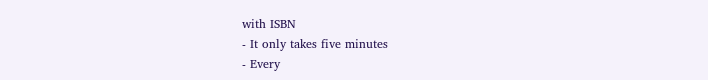with ISBN
- It only takes five minutes
- Every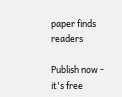paper finds readers

Publish now - it's free